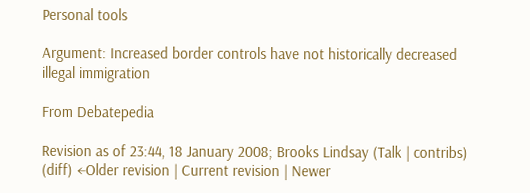Personal tools

Argument: Increased border controls have not historically decreased illegal immigration

From Debatepedia

Revision as of 23:44, 18 January 2008; Brooks Lindsay (Talk | contribs)
(diff) ←Older revision | Current revision | Newer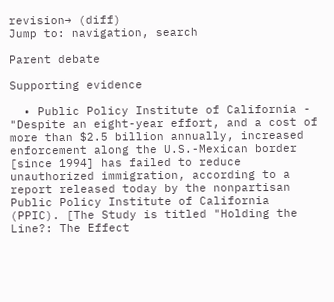revision→ (diff)
Jump to: navigation, search

Parent debate

Supporting evidence

  • Public Policy Institute of California - "Despite an eight-year effort, and a cost of more than $2.5 billion annually, increased enforcement along the U.S.-Mexican border [since 1994] has failed to reduce unauthorized immigration, according to a report released today by the nonpartisan Public Policy Institute of California (PPIC). [The Study is titled "Holding the Line?: The Effect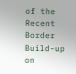of the Recent Border Build-up on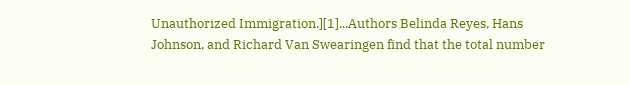Unauthorized Immigration.][1]...Authors Belinda Reyes, Hans Johnson, and Richard Van Swearingen find that the total number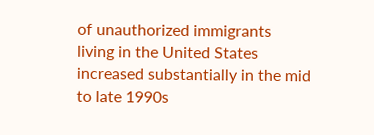of unauthorized immigrants living in the United States increased substantially in the mid to late 1990s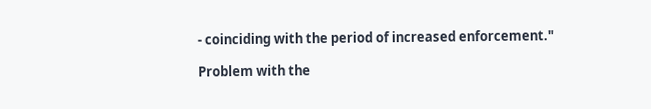- coinciding with the period of increased enforcement."

Problem with the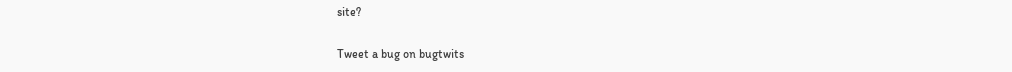site?

Tweet a bug on bugtwits